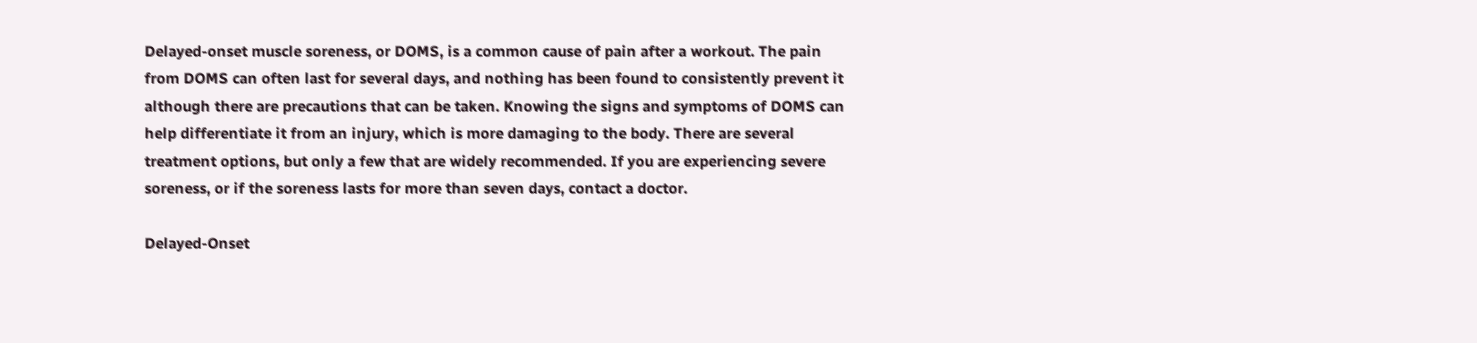Delayed-onset muscle soreness, or DOMS, is a common cause of pain after a workout. The pain from DOMS can often last for several days, and nothing has been found to consistently prevent it although there are precautions that can be taken. Knowing the signs and symptoms of DOMS can help differentiate it from an injury, which is more damaging to the body. There are several treatment options, but only a few that are widely recommended. If you are experiencing severe soreness, or if the soreness lasts for more than seven days, contact a doctor.

Delayed-Onset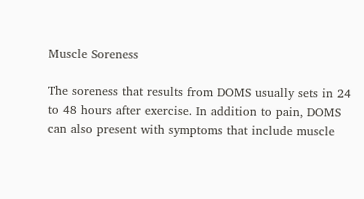Muscle Soreness

The soreness that results from DOMS usually sets in 24 to 48 hours after exercise. In addition to pain, DOMS can also present with symptoms that include muscle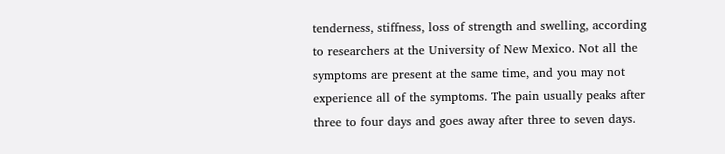tenderness, stiffness, loss of strength and swelling, according to researchers at the University of New Mexico. Not all the symptoms are present at the same time, and you may not experience all of the symptoms. The pain usually peaks after three to four days and goes away after three to seven days.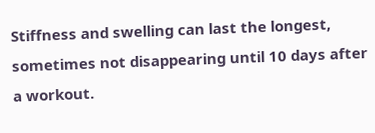Stiffness and swelling can last the longest, sometimes not disappearing until 10 days after a workout.